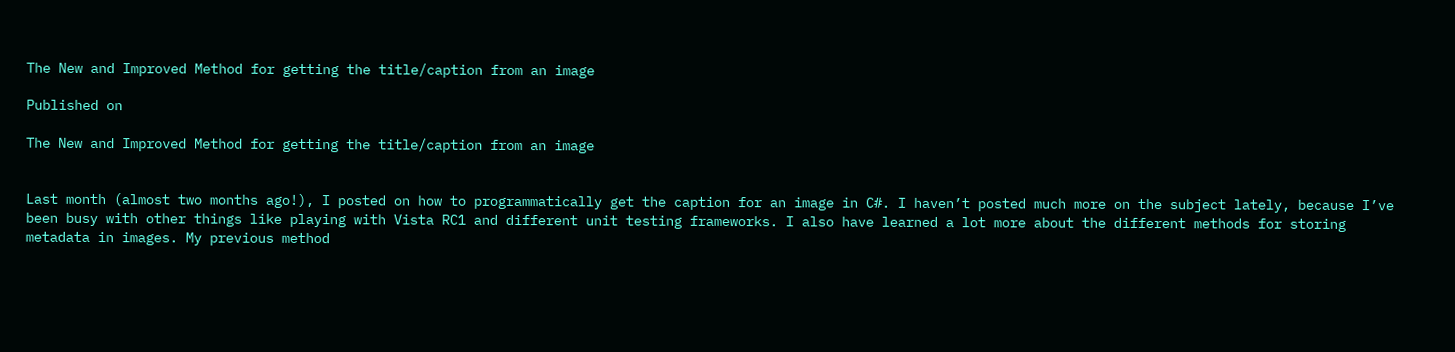The New and Improved Method for getting the title/caption from an image

Published on

The New and Improved Method for getting the title/caption from an image


Last month (almost two months ago!), I posted on how to programmatically get the caption for an image in C#. I haven’t posted much more on the subject lately, because I’ve been busy with other things like playing with Vista RC1 and different unit testing frameworks. I also have learned a lot more about the different methods for storing metadata in images. My previous method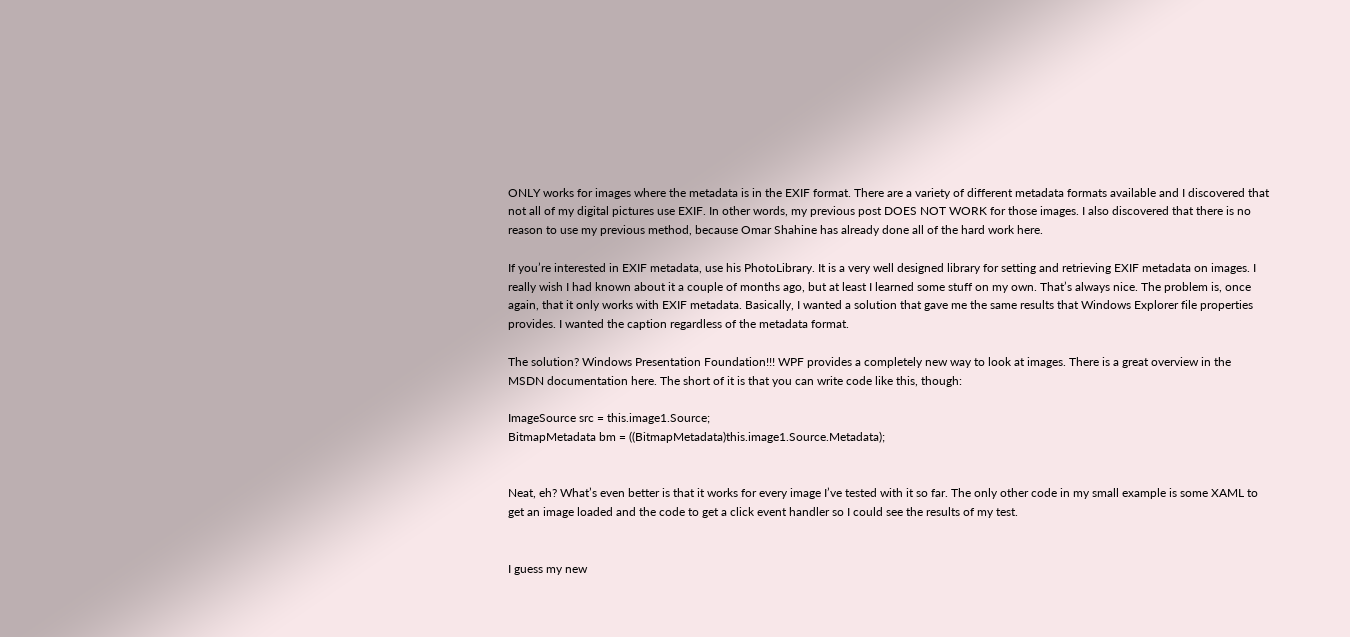ONLY works for images where the metadata is in the EXIF format. There are a variety of different metadata formats available and I discovered that not all of my digital pictures use EXIF. In other words, my previous post DOES NOT WORK for those images. I also discovered that there is no reason to use my previous method, because Omar Shahine has already done all of the hard work here.

If you’re interested in EXIF metadata, use his PhotoLibrary. It is a very well designed library for setting and retrieving EXIF metadata on images. I really wish I had known about it a couple of months ago, but at least I learned some stuff on my own. That’s always nice. The problem is, once again, that it only works with EXIF metadata. Basically, I wanted a solution that gave me the same results that Windows Explorer file properties provides. I wanted the caption regardless of the metadata format.

The solution? Windows Presentation Foundation!!! WPF provides a completely new way to look at images. There is a great overview in the MSDN documentation here. The short of it is that you can write code like this, though:

ImageSource src = this.image1.Source;
BitmapMetadata bm = ((BitmapMetadata)this.image1.Source.Metadata);


Neat, eh? What’s even better is that it works for every image I’ve tested with it so far. The only other code in my small example is some XAML to get an image loaded and the code to get a click event handler so I could see the results of my test.


I guess my new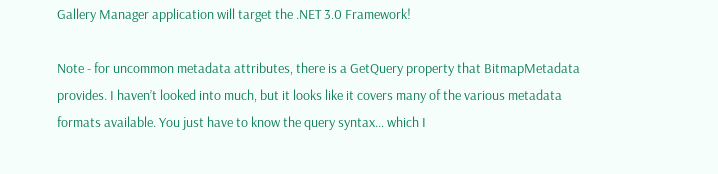Gallery Manager application will target the .NET 3.0 Framework!

Note - for uncommon metadata attributes, there is a GetQuery property that BitmapMetadata provides. I haven’t looked into much, but it looks like it covers many of the various metadata formats available. You just have to know the query syntax… which I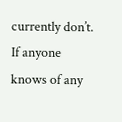currently don’t. If anyone knows of any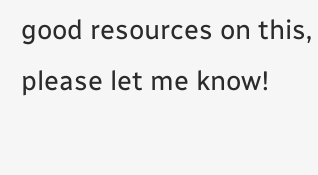good resources on this, please let me know!